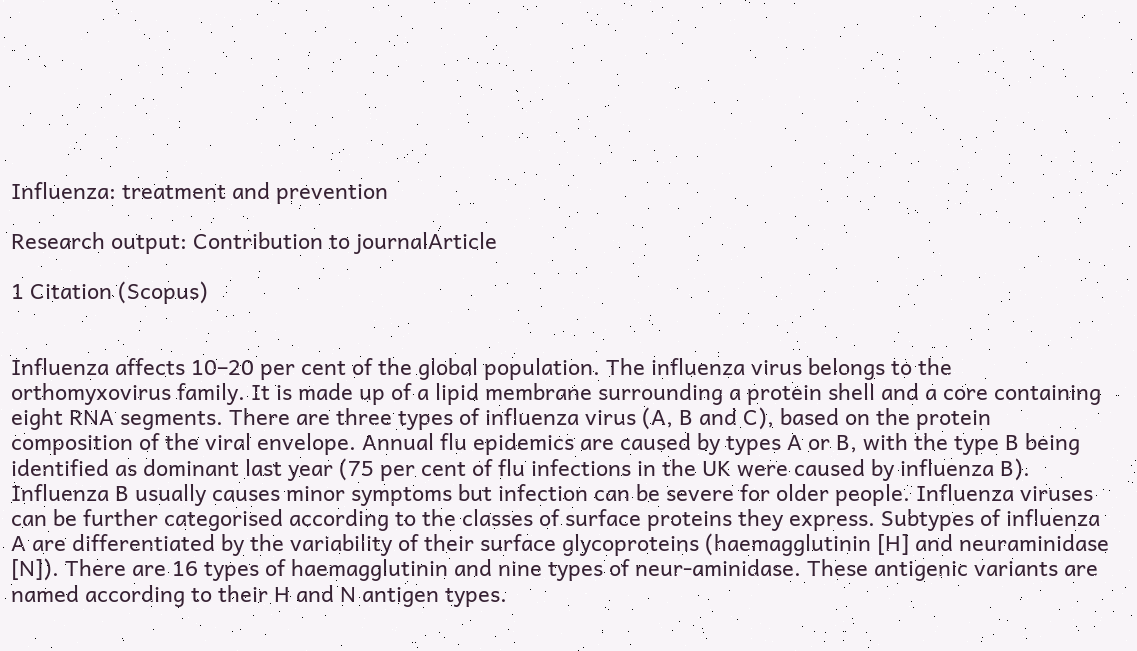Influenza: treatment and prevention

Research output: Contribution to journalArticle

1 Citation (Scopus)


Influenza affects 10–20 per cent of the global population. The influenza virus belongs to the orthomyxovirus family. It is made up of a lipid membrane surrounding a protein shell and a core containing eight RNA segments. There are three types of influenza virus (A, B and C), based on the protein composition of the viral envelope. Annual flu epidemics are caused by types A or B, with the type B being identified as dominant last year (75 per cent of flu infections in the UK were caused by influenza B). Influenza B usually causes minor symptoms but infection can be severe for older people. Influenza viruses can be further categorised according to the classes of surface proteins they express. Subtypes of influenza A are differentiated by the variability of their surface glycoproteins (haemagglutinin [H] and neuraminidase [N]). There are 16 types of haemagglutinin and nine types of neur-aminidase. These antigenic variants are named according to their H and N antigen types.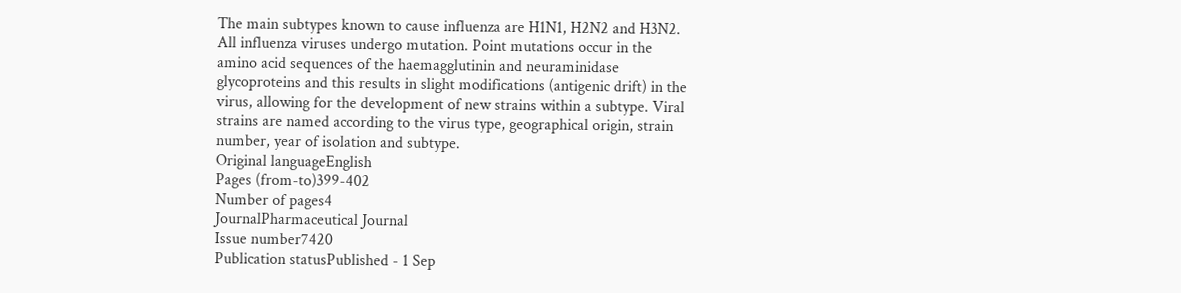The main subtypes known to cause influenza are H1N1, H2N2 and H3N2. All influenza viruses undergo mutation. Point mutations occur in the amino acid sequences of the haemagglutinin and neuraminidase glycoproteins and this results in slight modifications (antigenic drift) in the virus, allowing for the development of new strains within a subtype. Viral strains are named according to the virus type, geographical origin, strain number, year of isolation and subtype.
Original languageEnglish
Pages (from-to)399-402
Number of pages4
JournalPharmaceutical Journal
Issue number7420
Publication statusPublished - 1 Sep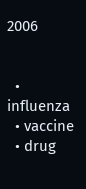2006


  • influenza
  • vaccine
  • drug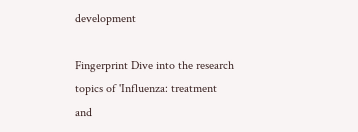development

Fingerprint Dive into the research topics of 'Influenza: treatment and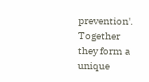prevention'. Together they form a unique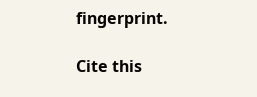fingerprint.

Cite this